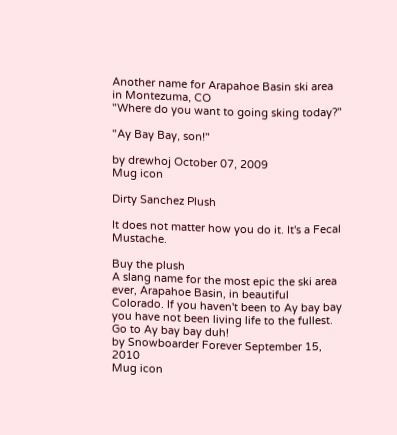Another name for Arapahoe Basin ski area in Montezuma, CO
"Where do you want to going sking today?"

"Ay Bay Bay, son!"

by drewhoj October 07, 2009
Mug icon

Dirty Sanchez Plush

It does not matter how you do it. It's a Fecal Mustache.

Buy the plush
A slang name for the most epic the ski area ever, Arapahoe Basin, in beautiful Colorado. If you haven't been to Ay bay bay you have not been living life to the fullest.
Go to Ay bay bay duh!
by Snowboarder Forever September 15, 2010
Mug icon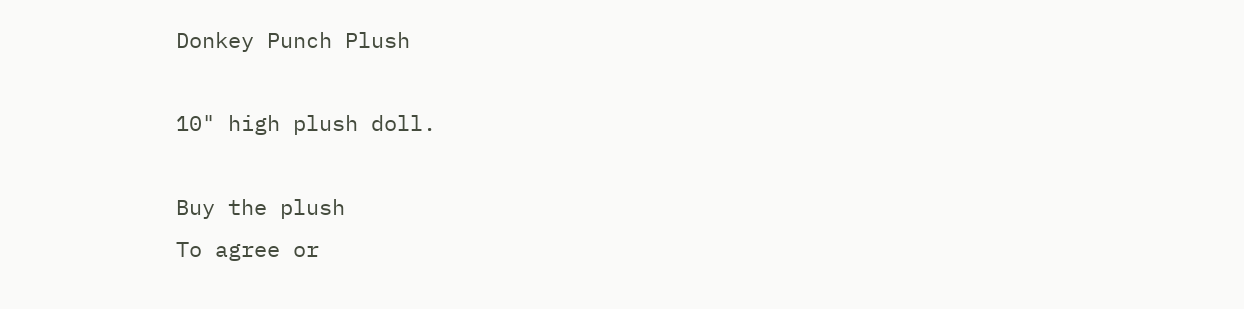Donkey Punch Plush

10" high plush doll.

Buy the plush
To agree or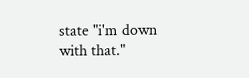state "i'm down with that."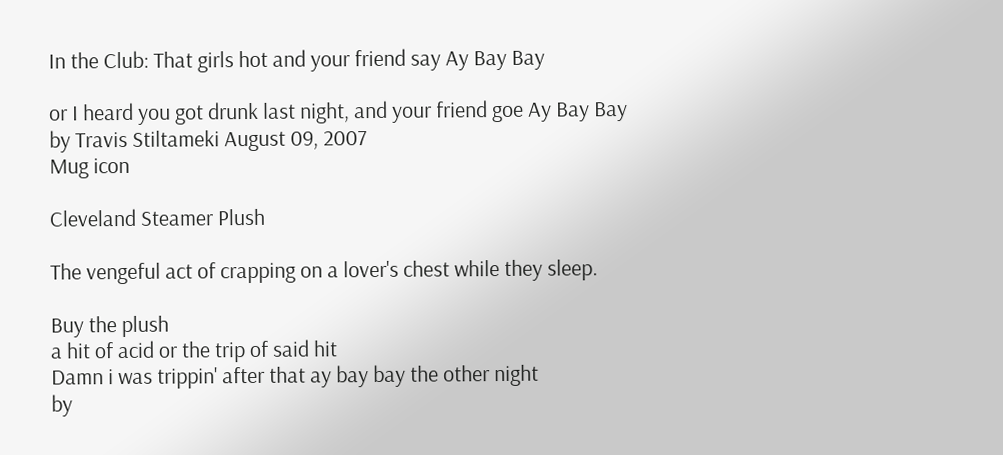In the Club: That girls hot and your friend say Ay Bay Bay

or I heard you got drunk last night, and your friend goe Ay Bay Bay
by Travis Stiltameki August 09, 2007
Mug icon

Cleveland Steamer Plush

The vengeful act of crapping on a lover's chest while they sleep.

Buy the plush
a hit of acid or the trip of said hit
Damn i was trippin' after that ay bay bay the other night
by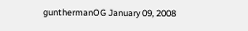gunthermanOG January 09, 2008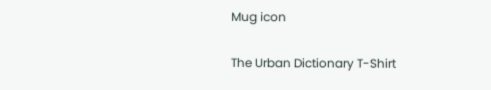Mug icon

The Urban Dictionary T-Shirt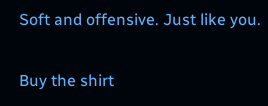Soft and offensive. Just like you.

Buy the shirt